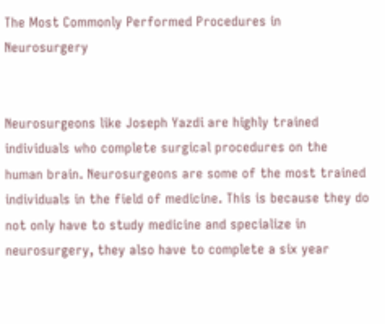The Most Commonly Performed Procedures in Neurosurgery


Neurosurgeons like Joseph Yazdi are highly trained individuals who complete surgical procedures on the human brain. Neurosurgeons are some of the most trained individuals in the field of medicine. This is because they do not only have to study medicine and specialize in neurosurgery, they also have to complete a six year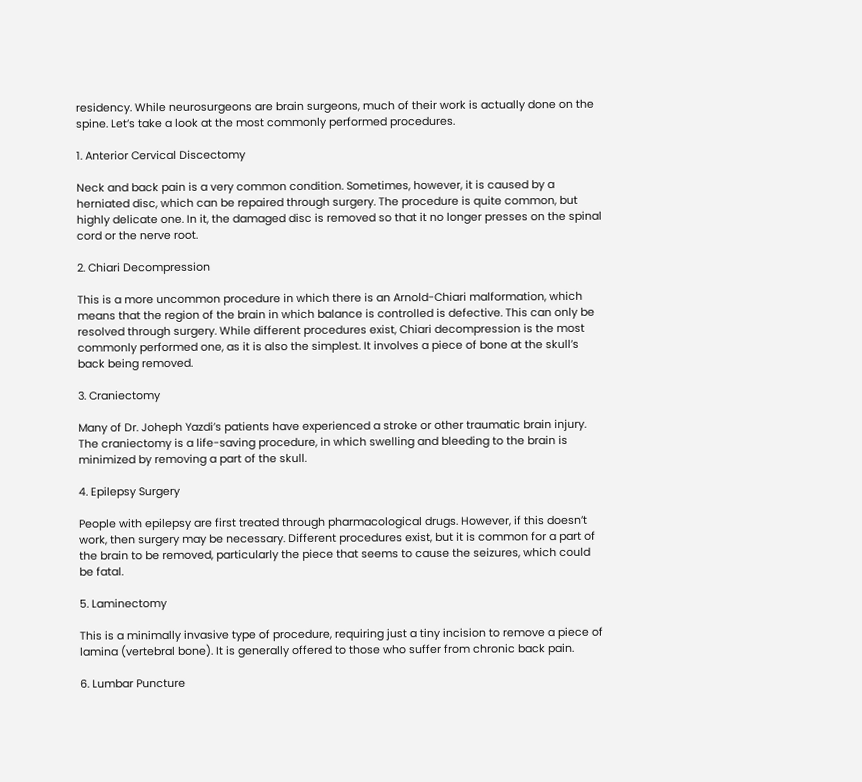residency. While neurosurgeons are brain surgeons, much of their work is actually done on the spine. Let’s take a look at the most commonly performed procedures.

1. Anterior Cervical Discectomy

Neck and back pain is a very common condition. Sometimes, however, it is caused by a herniated disc, which can be repaired through surgery. The procedure is quite common, but highly delicate one. In it, the damaged disc is removed so that it no longer presses on the spinal cord or the nerve root.

2. Chiari Decompression

This is a more uncommon procedure in which there is an Arnold-Chiari malformation, which means that the region of the brain in which balance is controlled is defective. This can only be resolved through surgery. While different procedures exist, Chiari decompression is the most commonly performed one, as it is also the simplest. It involves a piece of bone at the skull’s back being removed.

3. Craniectomy

Many of Dr. Joheph Yazdi’s patients have experienced a stroke or other traumatic brain injury. The craniectomy is a life-saving procedure, in which swelling and bleeding to the brain is minimized by removing a part of the skull.

4. Epilepsy Surgery

People with epilepsy are first treated through pharmacological drugs. However, if this doesn’t work, then surgery may be necessary. Different procedures exist, but it is common for a part of the brain to be removed, particularly the piece that seems to cause the seizures, which could be fatal.

5. Laminectomy

This is a minimally invasive type of procedure, requiring just a tiny incision to remove a piece of lamina (vertebral bone). It is generally offered to those who suffer from chronic back pain.

6. Lumbar Puncture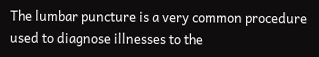The lumbar puncture is a very common procedure used to diagnose illnesses to the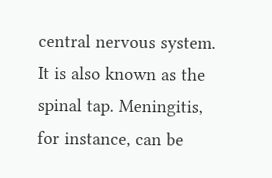central nervous system. It is also known as the spinal tap. Meningitis, for instance, can be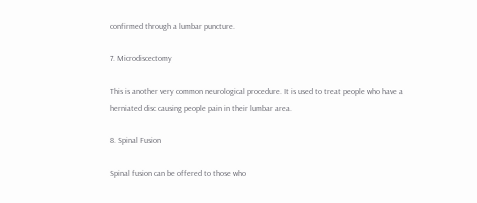confirmed through a lumbar puncture.

7. Microdiscectomy

This is another very common neurological procedure. It is used to treat people who have a herniated disc causing people pain in their lumbar area.

8. Spinal Fusion

Spinal fusion can be offered to those who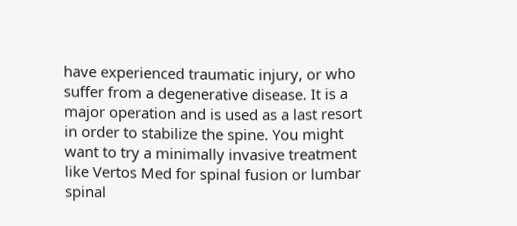have experienced traumatic injury, or who suffer from a degenerative disease. It is a major operation and is used as a last resort in order to stabilize the spine. You might want to try a minimally invasive treatment like Vertos Med for spinal fusion or lumbar spinal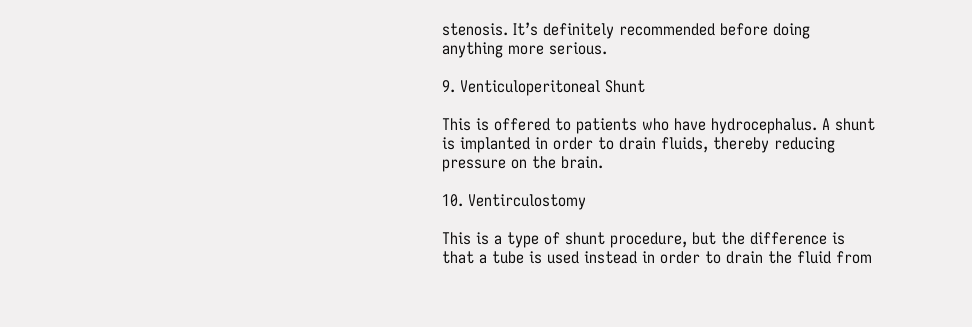stenosis. It’s definitely recommended before doing anything more serious.

9. Venticuloperitoneal Shunt

This is offered to patients who have hydrocephalus. A shunt is implanted in order to drain fluids, thereby reducing pressure on the brain.

10. Ventirculostomy

This is a type of shunt procedure, but the difference is that a tube is used instead in order to drain the fluid from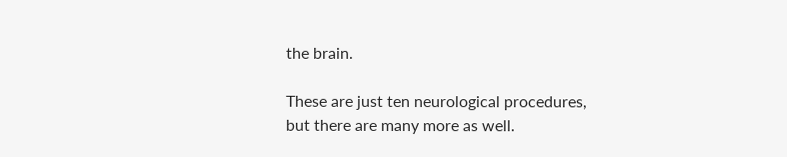the brain.

These are just ten neurological procedures, but there are many more as well.